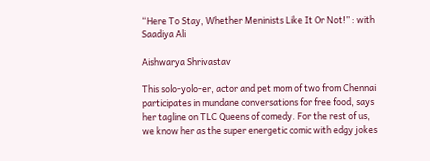“Here To Stay, Whether Meninists Like It Or Not!” : with Saadiya Ali

Aishwarya Shrivastav

This solo-yolo-er, actor and pet mom of two from Chennai participates in mundane conversations for free food, says her tagline on TLC Queens of comedy. For the rest of us, we know her as the super energetic comic with edgy jokes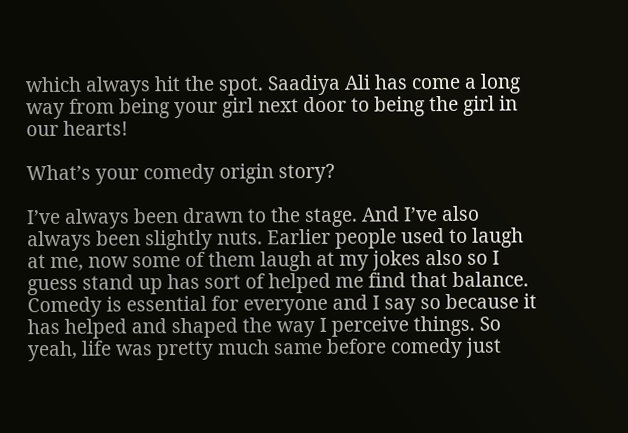which always hit the spot. Saadiya Ali has come a long way from being your girl next door to being the girl in our hearts!

What’s your comedy origin story?

I’ve always been drawn to the stage. And I’ve also always been slightly nuts. Earlier people used to laugh at me, now some of them laugh at my jokes also so I guess stand up has sort of helped me find that balance. Comedy is essential for everyone and I say so because it has helped and shaped the way I perceive things. So yeah, life was pretty much same before comedy just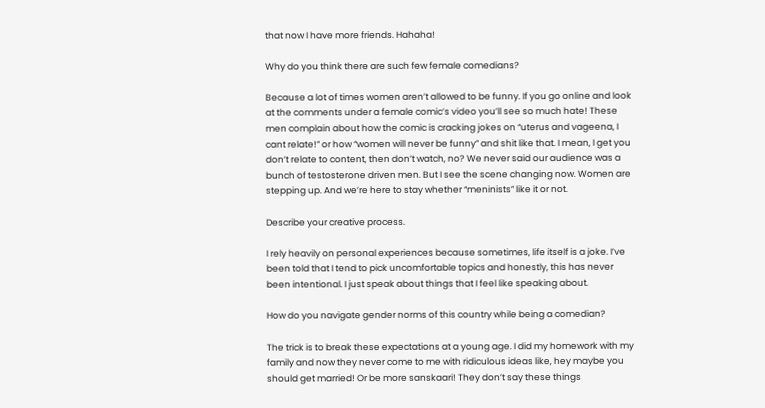that now I have more friends. Hahaha!

Why do you think there are such few female comedians?

Because a lot of times women aren’t allowed to be funny. If you go online and look at the comments under a female comic’s video you’ll see so much hate! These men complain about how the comic is cracking jokes on “uterus and vageena, I cant relate!” or how “women will never be funny” and shit like that. I mean, I get you don’t relate to content, then don’t watch, no? We never said our audience was a bunch of testosterone driven men. But I see the scene changing now. Women are stepping up. And we’re here to stay whether “meninists” like it or not.

Describe your creative process.

I rely heavily on personal experiences because sometimes, life itself is a joke. I’ve been told that I tend to pick uncomfortable topics and honestly, this has never been intentional. I just speak about things that I feel like speaking about.

How do you navigate gender norms of this country while being a comedian?

The trick is to break these expectations at a young age. I did my homework with my family and now they never come to me with ridiculous ideas like, hey maybe you should get married! Or be more sanskaari! They don’t say these things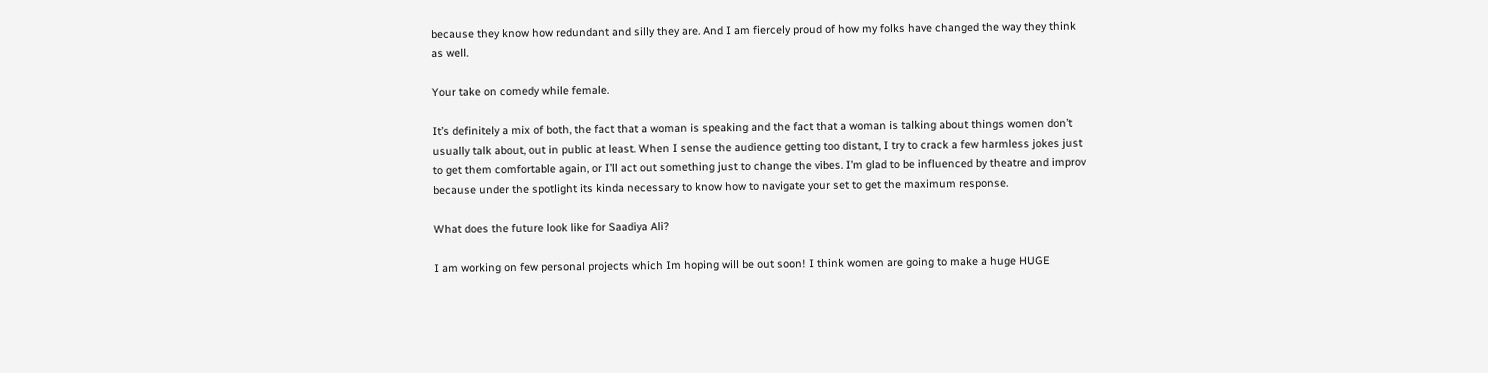because they know how redundant and silly they are. And I am fiercely proud of how my folks have changed the way they think as well.

Your take on comedy while female.

It’s definitely a mix of both, the fact that a woman is speaking and the fact that a woman is talking about things women don’t usually talk about, out in public at least. When I sense the audience getting too distant, I try to crack a few harmless jokes just to get them comfortable again, or I’ll act out something just to change the vibes. I’m glad to be influenced by theatre and improv because under the spotlight its kinda necessary to know how to navigate your set to get the maximum response.

What does the future look like for Saadiya Ali?

I am working on few personal projects which Im hoping will be out soon! I think women are going to make a huge HUGE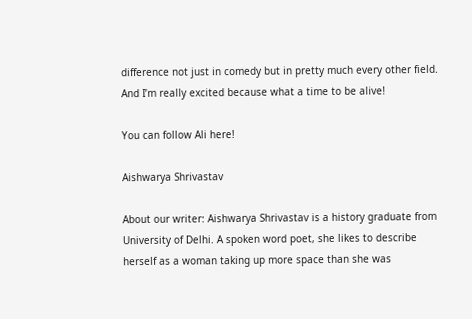difference not just in comedy but in pretty much every other field. And I’m really excited because what a time to be alive!

You can follow Ali here!

Aishwarya Shrivastav

About our writer: Aishwarya Shrivastav is a history graduate from University of Delhi. A spoken word poet, she likes to describe herself as a woman taking up more space than she was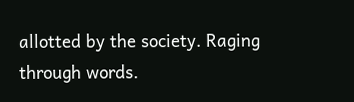allotted by the society. Raging through words.